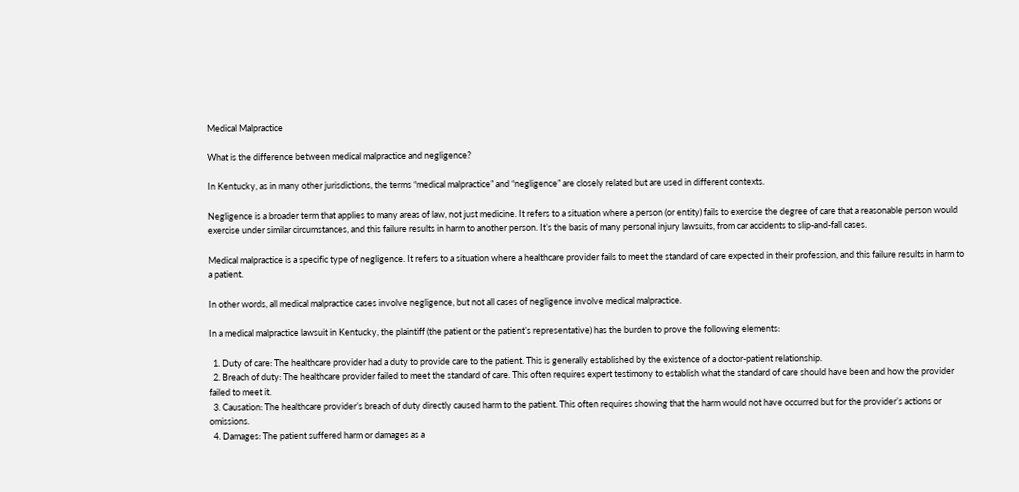Medical Malpractice

What is the difference between medical malpractice and negligence?

In Kentucky, as in many other jurisdictions, the terms “medical malpractice” and “negligence” are closely related but are used in different contexts.

Negligence is a broader term that applies to many areas of law, not just medicine. It refers to a situation where a person (or entity) fails to exercise the degree of care that a reasonable person would exercise under similar circumstances, and this failure results in harm to another person. It’s the basis of many personal injury lawsuits, from car accidents to slip-and-fall cases.

Medical malpractice is a specific type of negligence. It refers to a situation where a healthcare provider fails to meet the standard of care expected in their profession, and this failure results in harm to a patient.

In other words, all medical malpractice cases involve negligence, but not all cases of negligence involve medical malpractice.

In a medical malpractice lawsuit in Kentucky, the plaintiff (the patient or the patient’s representative) has the burden to prove the following elements:

  1. Duty of care: The healthcare provider had a duty to provide care to the patient. This is generally established by the existence of a doctor-patient relationship.
  2. Breach of duty: The healthcare provider failed to meet the standard of care. This often requires expert testimony to establish what the standard of care should have been and how the provider failed to meet it.
  3. Causation: The healthcare provider’s breach of duty directly caused harm to the patient. This often requires showing that the harm would not have occurred but for the provider’s actions or omissions.
  4. Damages: The patient suffered harm or damages as a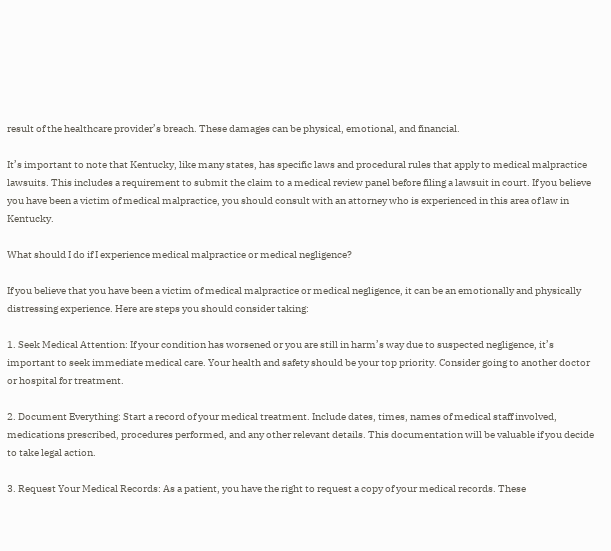result of the healthcare provider’s breach. These damages can be physical, emotional, and financial.

It’s important to note that Kentucky, like many states, has specific laws and procedural rules that apply to medical malpractice lawsuits. This includes a requirement to submit the claim to a medical review panel before filing a lawsuit in court. If you believe you have been a victim of medical malpractice, you should consult with an attorney who is experienced in this area of law in Kentucky.

What should I do if I experience medical malpractice or medical negligence?

If you believe that you have been a victim of medical malpractice or medical negligence, it can be an emotionally and physically distressing experience. Here are steps you should consider taking:

1. Seek Medical Attention: If your condition has worsened or you are still in harm’s way due to suspected negligence, it’s important to seek immediate medical care. Your health and safety should be your top priority. Consider going to another doctor or hospital for treatment.

2. Document Everything: Start a record of your medical treatment. Include dates, times, names of medical staff involved, medications prescribed, procedures performed, and any other relevant details. This documentation will be valuable if you decide to take legal action.

3. Request Your Medical Records: As a patient, you have the right to request a copy of your medical records. These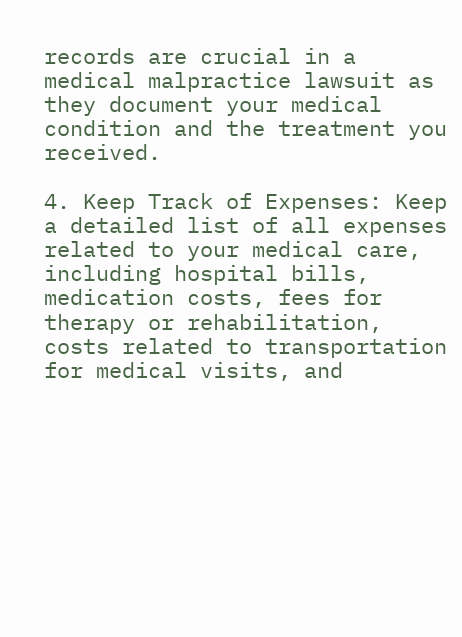records are crucial in a medical malpractice lawsuit as they document your medical condition and the treatment you received.

4. Keep Track of Expenses: Keep a detailed list of all expenses related to your medical care, including hospital bills, medication costs, fees for therapy or rehabilitation, costs related to transportation for medical visits, and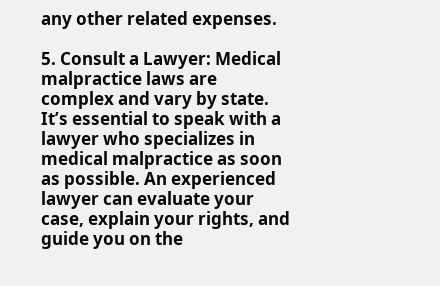any other related expenses.

5. Consult a Lawyer: Medical malpractice laws are complex and vary by state. It’s essential to speak with a lawyer who specializes in medical malpractice as soon as possible. An experienced lawyer can evaluate your case, explain your rights, and guide you on the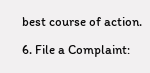best course of action.

6. File a Complaint: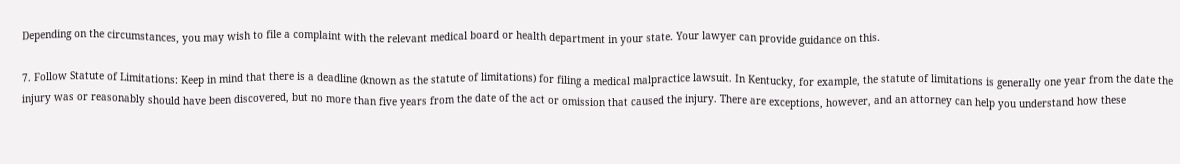Depending on the circumstances, you may wish to file a complaint with the relevant medical board or health department in your state. Your lawyer can provide guidance on this.

7. Follow Statute of Limitations: Keep in mind that there is a deadline (known as the statute of limitations) for filing a medical malpractice lawsuit. In Kentucky, for example, the statute of limitations is generally one year from the date the injury was or reasonably should have been discovered, but no more than five years from the date of the act or omission that caused the injury. There are exceptions, however, and an attorney can help you understand how these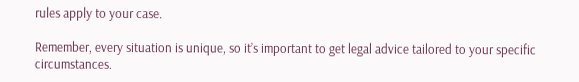rules apply to your case.

Remember, every situation is unique, so it’s important to get legal advice tailored to your specific circumstances.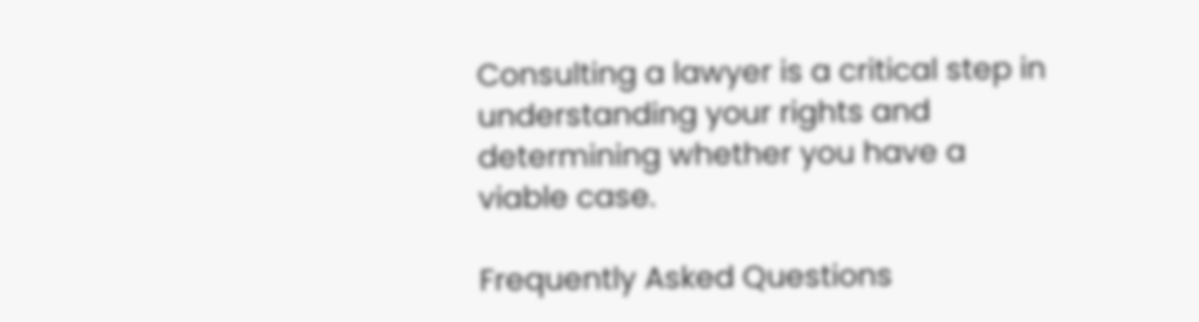Consulting a lawyer is a critical step in understanding your rights and determining whether you have a viable case.

Frequently Asked Questions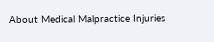About Medical Malpractice Injuries